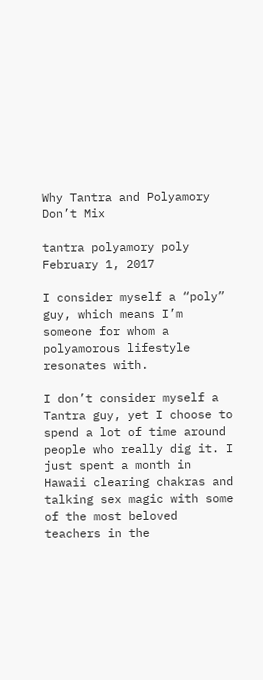Why Tantra and Polyamory Don’t Mix

tantra polyamory poly
February 1, 2017

I consider myself a “poly” guy, which means I’m someone for whom a polyamorous lifestyle resonates with.

I don’t consider myself a Tantra guy, yet I choose to spend a lot of time around people who really dig it. I just spent a month in Hawaii clearing chakras and talking sex magic with some of the most beloved teachers in the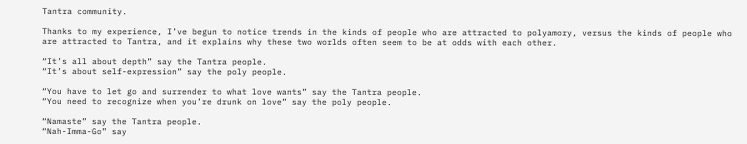Tantra community.

Thanks to my experience, I’ve begun to notice trends in the kinds of people who are attracted to polyamory, versus the kinds of people who are attracted to Tantra, and it explains why these two worlds often seem to be at odds with each other.

“It’s all about depth” say the Tantra people.
“It’s about self-expression” say the poly people.

“You have to let go and surrender to what love wants” say the Tantra people.
“You need to recognize when you’re drunk on love” say the poly people.

“Namaste” say the Tantra people.
“Nah-Imma-Go” say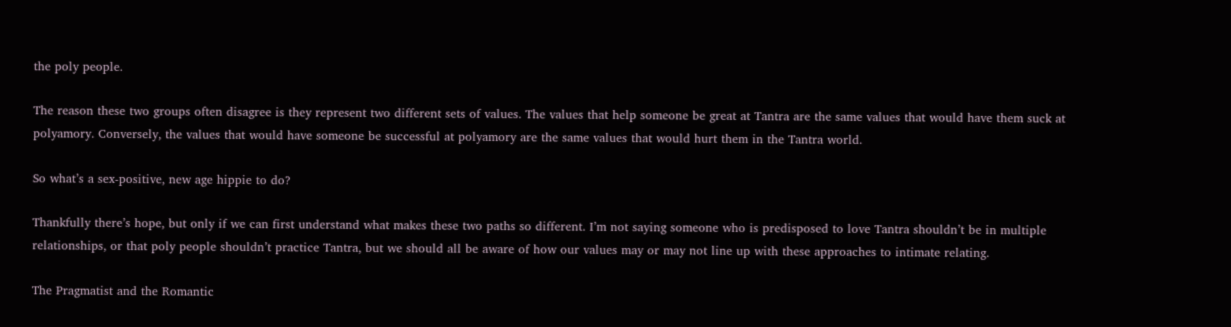the poly people.

The reason these two groups often disagree is they represent two different sets of values. The values that help someone be great at Tantra are the same values that would have them suck at polyamory. Conversely, the values that would have someone be successful at polyamory are the same values that would hurt them in the Tantra world.

So what’s a sex-positive, new age hippie to do?

Thankfully there’s hope, but only if we can first understand what makes these two paths so different. I’m not saying someone who is predisposed to love Tantra shouldn’t be in multiple relationships, or that poly people shouldn’t practice Tantra, but we should all be aware of how our values may or may not line up with these approaches to intimate relating.

The Pragmatist and the Romantic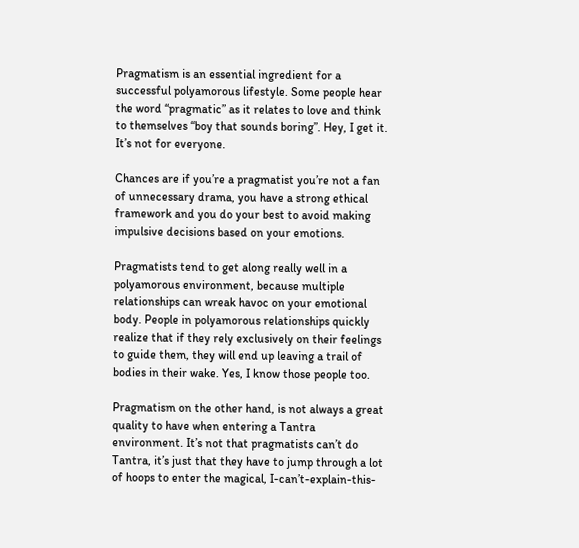Pragmatism is an essential ingredient for a successful polyamorous lifestyle. Some people hear the word “pragmatic” as it relates to love and think to themselves “boy that sounds boring”. Hey, I get it. It’s not for everyone.

Chances are if you’re a pragmatist you’re not a fan of unnecessary drama, you have a strong ethical framework and you do your best to avoid making impulsive decisions based on your emotions.

Pragmatists tend to get along really well in a polyamorous environment, because multiple relationships can wreak havoc on your emotional body. People in polyamorous relationships quickly realize that if they rely exclusively on their feelings to guide them, they will end up leaving a trail of bodies in their wake. Yes, I know those people too.

Pragmatism on the other hand, is not always a great quality to have when entering a Tantra environment. It’s not that pragmatists can’t do Tantra, it’s just that they have to jump through a lot of hoops to enter the magical, I-can’t-explain-this-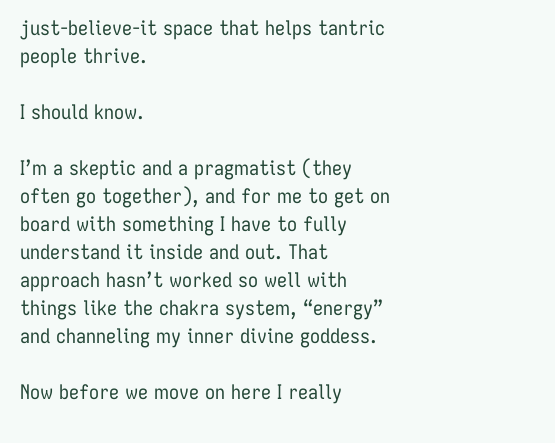just-believe-it space that helps tantric people thrive.

I should know.

I’m a skeptic and a pragmatist (they often go together), and for me to get on board with something I have to fully understand it inside and out. That approach hasn’t worked so well with things like the chakra system, “energy” and channeling my inner divine goddess.

Now before we move on here I really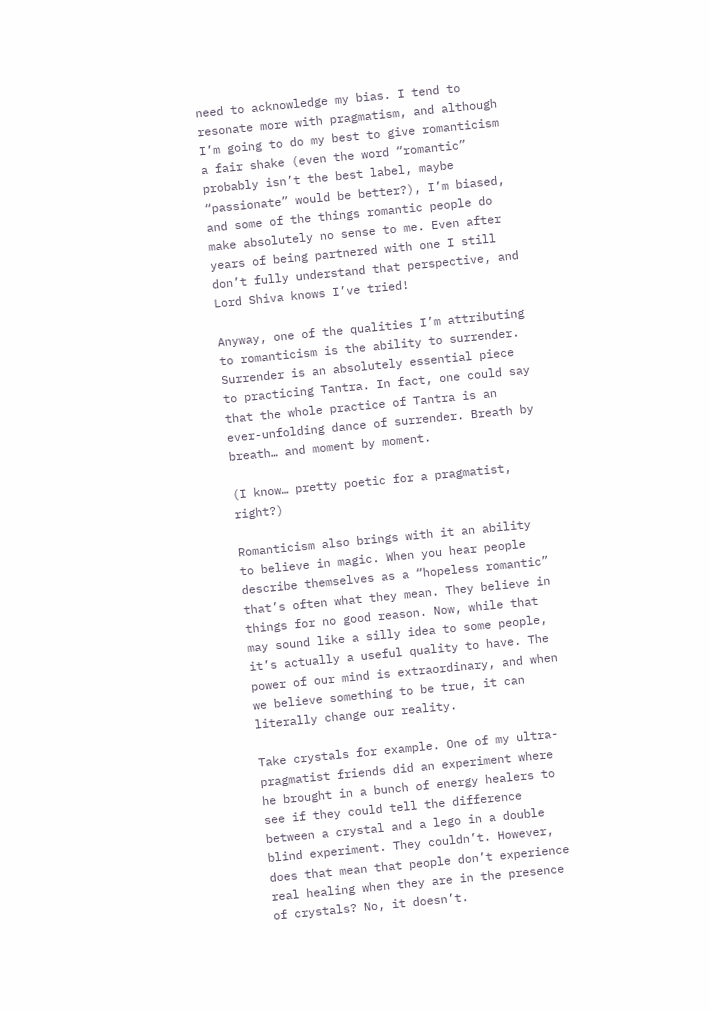need to acknowledge my bias. I tend to resonate more with pragmatism, and although I’m going to do my best to give romanticism a fair shake (even the word “romantic” probably isn’t the best label, maybe “passionate” would be better?), I’m biased, and some of the things romantic people do make absolutely no sense to me. Even after years of being partnered with one I still don’t fully understand that perspective, and Lord Shiva knows I’ve tried!

Anyway, one of the qualities I’m attributing to romanticism is the ability to surrender. Surrender is an absolutely essential piece to practicing Tantra. In fact, one could say that the whole practice of Tantra is an ever-unfolding dance of surrender. Breath by breath… and moment by moment.

(I know… pretty poetic for a pragmatist, right?)

Romanticism also brings with it an ability to believe in magic. When you hear people describe themselves as a “hopeless romantic” that’s often what they mean. They believe in things for no good reason. Now, while that may sound like a silly idea to some people, it’s actually a useful quality to have. The power of our mind is extraordinary, and when we believe something to be true, it can literally change our reality.

Take crystals for example. One of my ultra-pragmatist friends did an experiment where he brought in a bunch of energy healers to see if they could tell the difference between a crystal and a lego in a double blind experiment. They couldn’t. However, does that mean that people don’t experience real healing when they are in the presence of crystals? No, it doesn’t.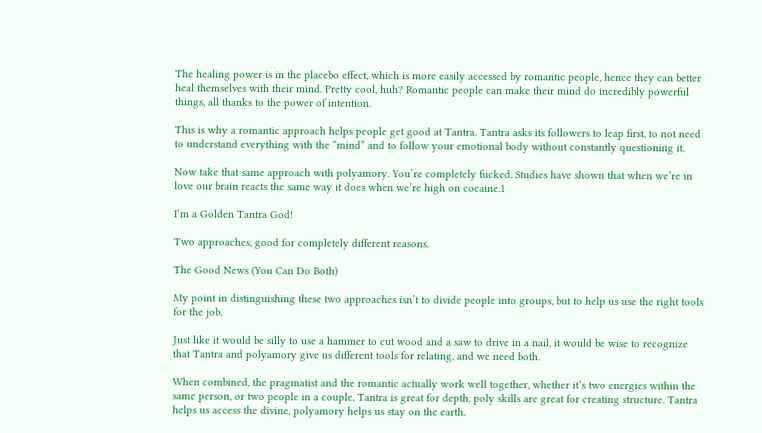The healing power is in the placebo effect, which is more easily accessed by romantic people, hence they can better heal themselves with their mind. Pretty cool, huh? Romantic people can make their mind do incredibly powerful things, all thanks to the power of intention.

This is why a romantic approach helps people get good at Tantra. Tantra asks its followers to leap first, to not need to understand everything with the “mind” and to follow your emotional body without constantly questioning it.

Now take that same approach with polyamory. You’re completely fucked. Studies have shown that when we’re in love our brain reacts the same way it does when we’re high on cocaine.1

I’m a Golden Tantra God!

Two approaches, good for completely different reasons.

The Good News (You Can Do Both)

My point in distinguishing these two approaches isn’t to divide people into groups, but to help us use the right tools for the job.

Just like it would be silly to use a hammer to cut wood and a saw to drive in a nail, it would be wise to recognize that Tantra and polyamory give us different tools for relating, and we need both.

When combined, the pragmatist and the romantic actually work well together, whether it’s two energies within the same person, or two people in a couple. Tantra is great for depth, poly skills are great for creating structure. Tantra helps us access the divine, polyamory helps us stay on the earth.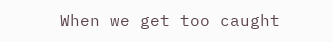When we get too caught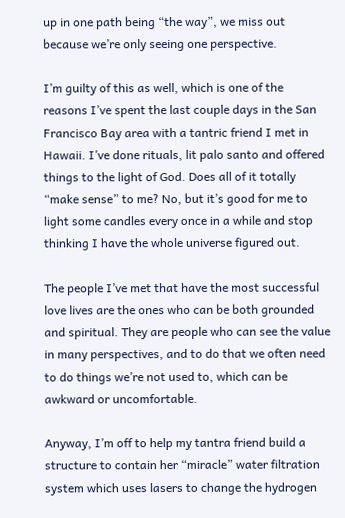up in one path being “the way”, we miss out because we’re only seeing one perspective.

I’m guilty of this as well, which is one of the reasons I’ve spent the last couple days in the San Francisco Bay area with a tantric friend I met in Hawaii. I’ve done rituals, lit palo santo and offered things to the light of God. Does all of it totally “make sense” to me? No, but it’s good for me to light some candles every once in a while and stop thinking I have the whole universe figured out.

The people I’ve met that have the most successful love lives are the ones who can be both grounded and spiritual. They are people who can see the value in many perspectives, and to do that we often need to do things we’re not used to, which can be awkward or uncomfortable.

Anyway, I’m off to help my tantra friend build a structure to contain her “miracle” water filtration system which uses lasers to change the hydrogen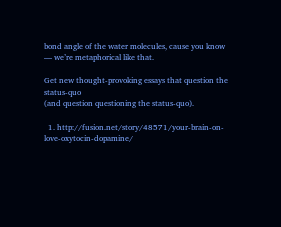bond angle of the water molecules, cause you know — we’re metaphorical like that.

Get new thought-provoking essays that question the status-quo
(and question questioning the status-quo).

  1. http://fusion.net/story/48571/your-brain-on-love-oxytocin-dopamine/